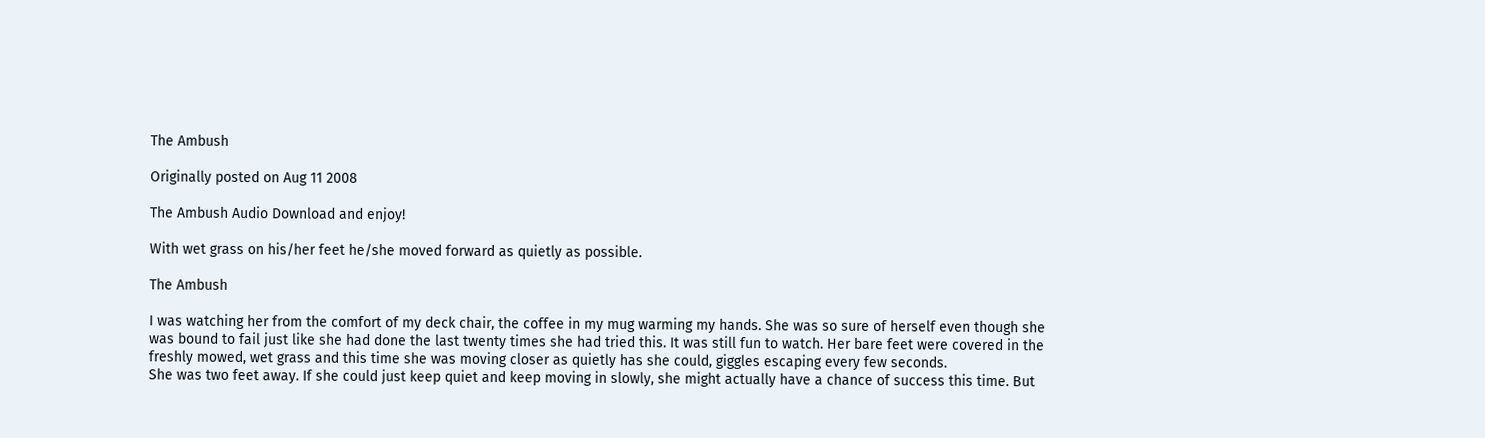The Ambush

Originally posted on Aug 11 2008

The Ambush Audio Download and enjoy!

With wet grass on his/her feet he/she moved forward as quietly as possible.

The Ambush

I was watching her from the comfort of my deck chair, the coffee in my mug warming my hands. She was so sure of herself even though she was bound to fail just like she had done the last twenty times she had tried this. It was still fun to watch. Her bare feet were covered in the freshly mowed, wet grass and this time she was moving closer as quietly has she could, giggles escaping every few seconds.
She was two feet away. If she could just keep quiet and keep moving in slowly, she might actually have a chance of success this time. But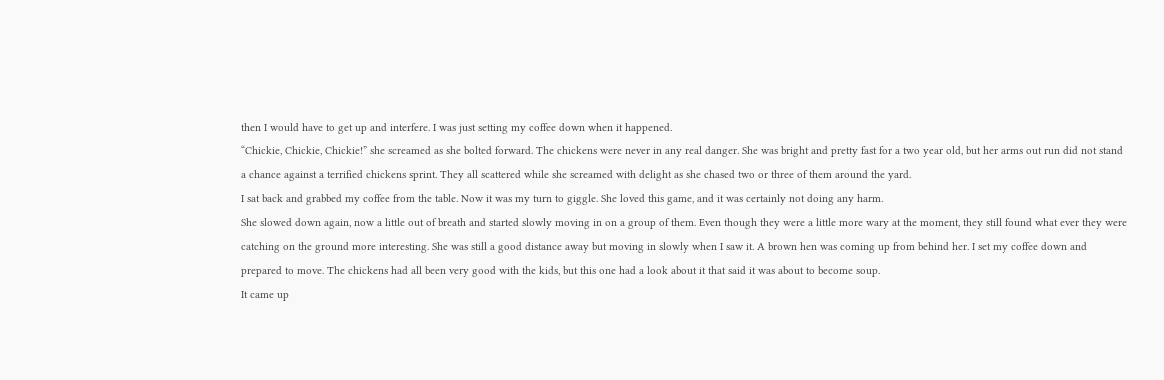then I would have to get up and interfere. I was just setting my coffee down when it happened.
“Chickie, Chickie, Chickie!” she screamed as she bolted forward. The chickens were never in any real danger. She was bright and pretty fast for a two year old, but her arms out run did not stand a chance against a terrified chickens sprint. They all scattered while she screamed with delight as she chased two or three of them around the yard.
I sat back and grabbed my coffee from the table. Now it was my turn to giggle. She loved this game, and it was certainly not doing any harm.
She slowed down again, now a little out of breath and started slowly moving in on a group of them. Even though they were a little more wary at the moment, they still found what ever they were catching on the ground more interesting. She was still a good distance away but moving in slowly when I saw it. A brown hen was coming up from behind her. I set my coffee down and prepared to move. The chickens had all been very good with the kids, but this one had a look about it that said it was about to become soup.
It came up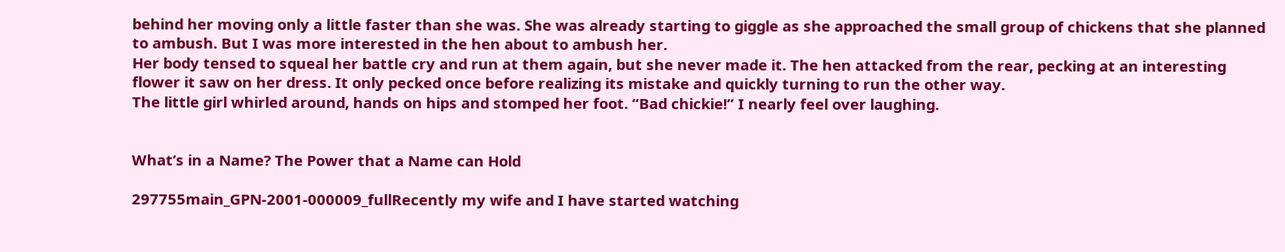behind her moving only a little faster than she was. She was already starting to giggle as she approached the small group of chickens that she planned to ambush. But I was more interested in the hen about to ambush her.
Her body tensed to squeal her battle cry and run at them again, but she never made it. The hen attacked from the rear, pecking at an interesting flower it saw on her dress. It only pecked once before realizing its mistake and quickly turning to run the other way.
The little girl whirled around, hands on hips and stomped her foot. “Bad chickie!” I nearly feel over laughing.


What’s in a Name? The Power that a Name can Hold

297755main_GPN-2001-000009_fullRecently my wife and I have started watching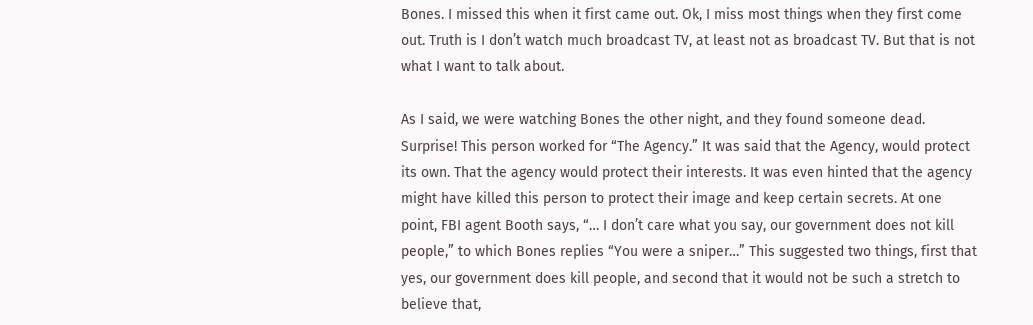Bones. I missed this when it first came out. Ok, I miss most things when they first come out. Truth is I don’t watch much broadcast TV, at least not as broadcast TV. But that is not what I want to talk about.

As I said, we were watching Bones the other night, and they found someone dead. Surprise! This person worked for “The Agency.” It was said that the Agency, would protect its own. That the agency would protect their interests. It was even hinted that the agency might have killed this person to protect their image and keep certain secrets. At one point, FBI agent Booth says, “… I don’t care what you say, our government does not kill people,” to which Bones replies “You were a sniper…” This suggested two things, first that yes, our government does kill people, and second that it would not be such a stretch to believe that,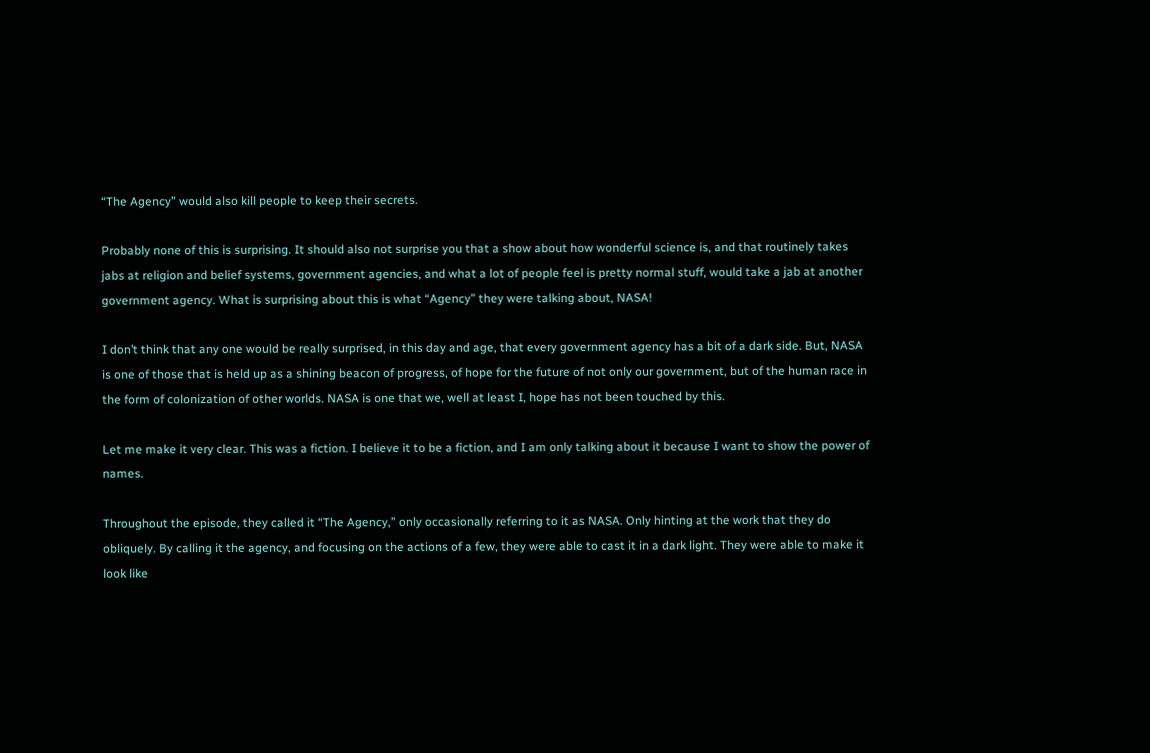“The Agency” would also kill people to keep their secrets.

Probably none of this is surprising. It should also not surprise you that a show about how wonderful science is, and that routinely takes jabs at religion and belief systems, government agencies, and what a lot of people feel is pretty normal stuff, would take a jab at another government agency. What is surprising about this is what “Agency” they were talking about, NASA!

I don’t think that any one would be really surprised, in this day and age, that every government agency has a bit of a dark side. But, NASA is one of those that is held up as a shining beacon of progress, of hope for the future of not only our government, but of the human race in the form of colonization of other worlds. NASA is one that we, well at least I, hope has not been touched by this.

Let me make it very clear. This was a fiction. I believe it to be a fiction, and I am only talking about it because I want to show the power of names.

Throughout the episode, they called it “The Agency,” only occasionally referring to it as NASA. Only hinting at the work that they do obliquely. By calling it the agency, and focusing on the actions of a few, they were able to cast it in a dark light. They were able to make it look like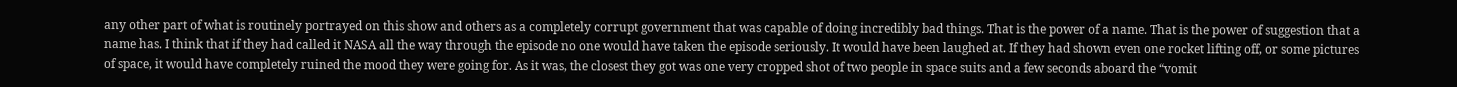any other part of what is routinely portrayed on this show and others as a completely corrupt government that was capable of doing incredibly bad things. That is the power of a name. That is the power of suggestion that a name has. I think that if they had called it NASA all the way through the episode no one would have taken the episode seriously. It would have been laughed at. If they had shown even one rocket lifting off, or some pictures of space, it would have completely ruined the mood they were going for. As it was, the closest they got was one very cropped shot of two people in space suits and a few seconds aboard the “vomit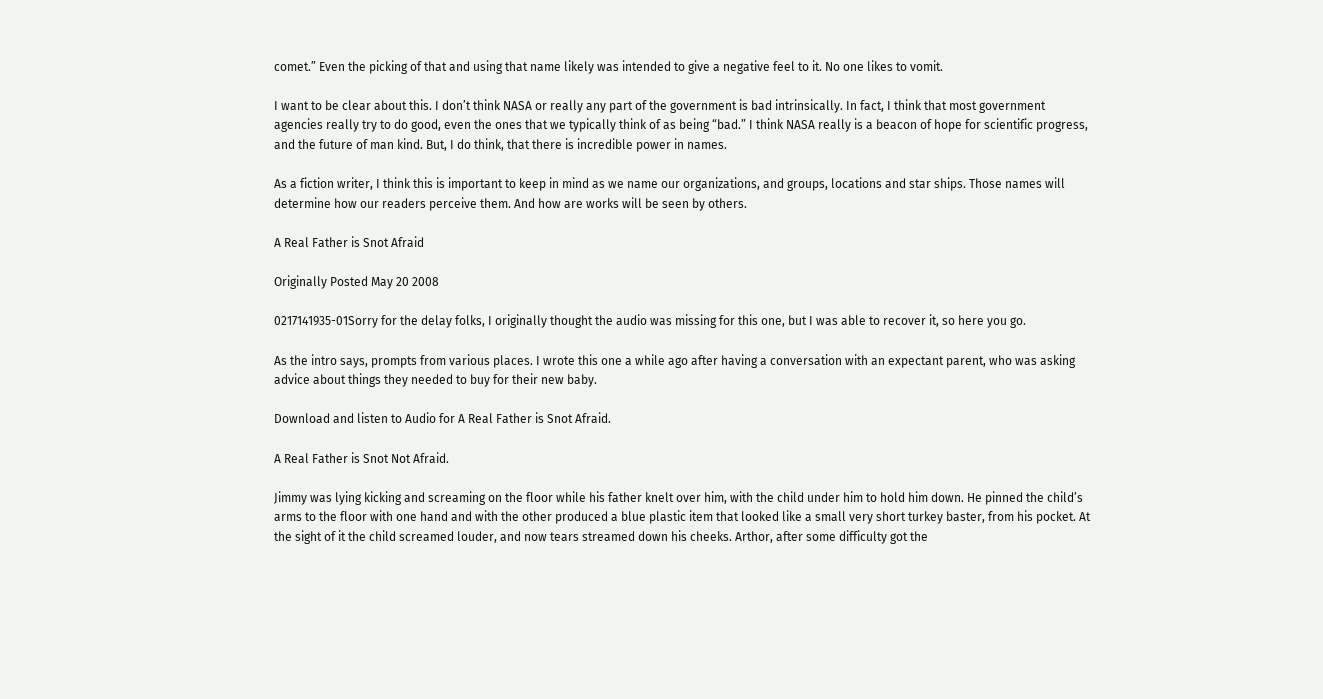comet.” Even the picking of that and using that name likely was intended to give a negative feel to it. No one likes to vomit.

I want to be clear about this. I don’t think NASA or really any part of the government is bad intrinsically. In fact, I think that most government agencies really try to do good, even the ones that we typically think of as being “bad.” I think NASA really is a beacon of hope for scientific progress, and the future of man kind. But, I do think, that there is incredible power in names.

As a fiction writer, I think this is important to keep in mind as we name our organizations, and groups, locations and star ships. Those names will determine how our readers perceive them. And how are works will be seen by others.

A Real Father is Snot Afraid

Originally Posted May 20 2008

0217141935-01Sorry for the delay folks, I originally thought the audio was missing for this one, but I was able to recover it, so here you go.

As the intro says, prompts from various places. I wrote this one a while ago after having a conversation with an expectant parent, who was asking advice about things they needed to buy for their new baby.

Download and listen to Audio for A Real Father is Snot Afraid.

A Real Father is Snot Not Afraid.

Jimmy was lying kicking and screaming on the floor while his father knelt over him, with the child under him to hold him down. He pinned the child’s arms to the floor with one hand and with the other produced a blue plastic item that looked like a small very short turkey baster, from his pocket. At the sight of it the child screamed louder, and now tears streamed down his cheeks. Arthor, after some difficulty got the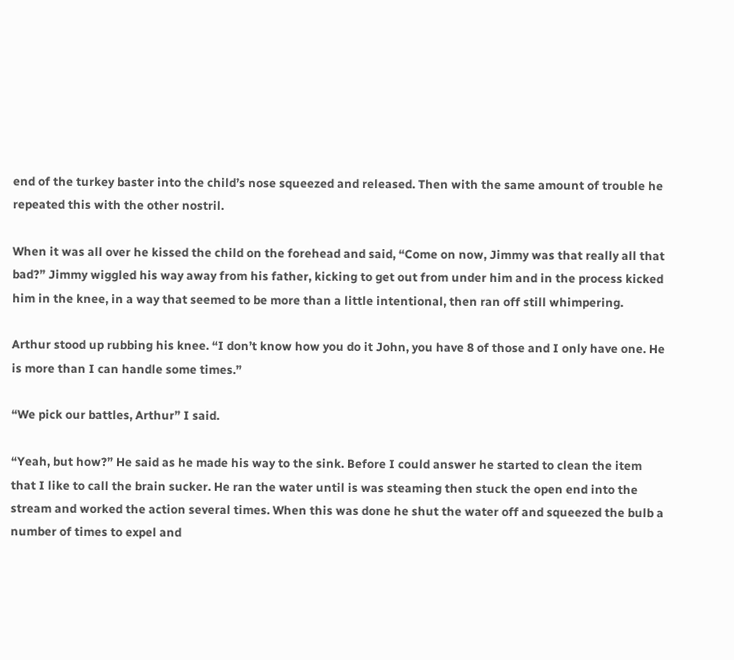end of the turkey baster into the child’s nose squeezed and released. Then with the same amount of trouble he repeated this with the other nostril.

When it was all over he kissed the child on the forehead and said, “Come on now, Jimmy was that really all that bad?” Jimmy wiggled his way away from his father, kicking to get out from under him and in the process kicked him in the knee, in a way that seemed to be more than a little intentional, then ran off still whimpering.

Arthur stood up rubbing his knee. “I don’t know how you do it John, you have 8 of those and I only have one. He is more than I can handle some times.”

“We pick our battles, Arthur” I said.

“Yeah, but how?” He said as he made his way to the sink. Before I could answer he started to clean the item that I like to call the brain sucker. He ran the water until is was steaming then stuck the open end into the stream and worked the action several times. When this was done he shut the water off and squeezed the bulb a number of times to expel and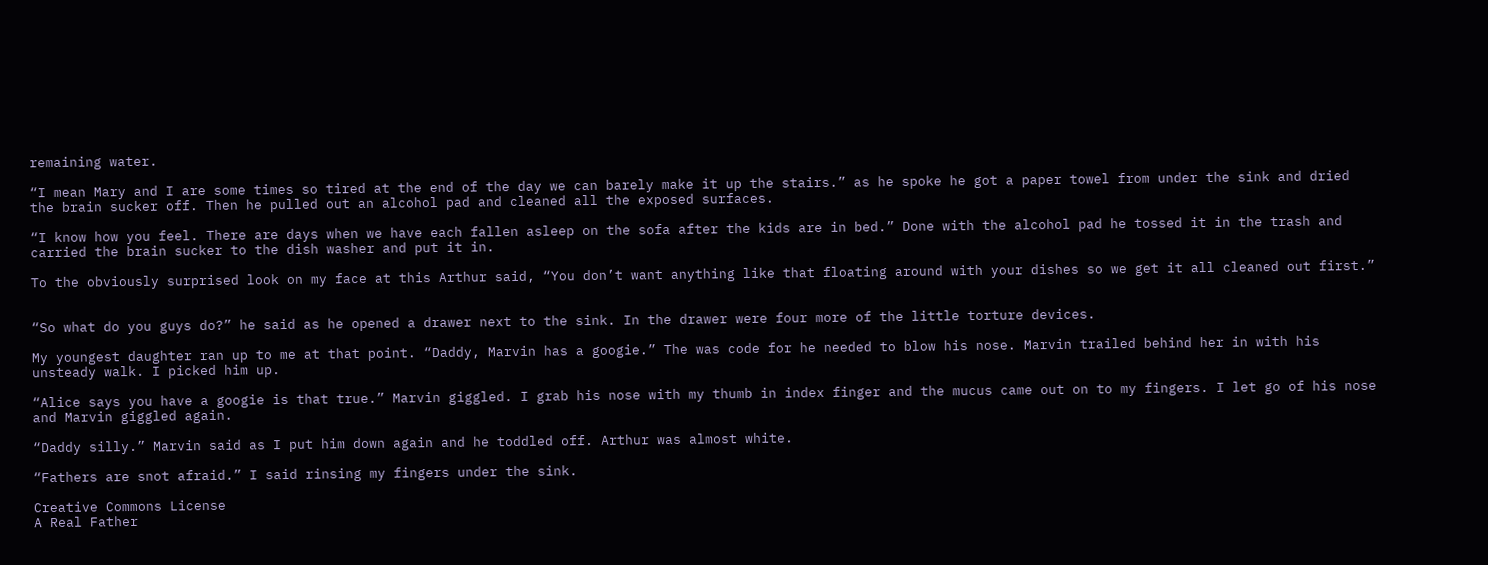remaining water.

“I mean Mary and I are some times so tired at the end of the day we can barely make it up the stairs.” as he spoke he got a paper towel from under the sink and dried the brain sucker off. Then he pulled out an alcohol pad and cleaned all the exposed surfaces.

“I know how you feel. There are days when we have each fallen asleep on the sofa after the kids are in bed.” Done with the alcohol pad he tossed it in the trash and carried the brain sucker to the dish washer and put it in.

To the obviously surprised look on my face at this Arthur said, “You don’t want anything like that floating around with your dishes so we get it all cleaned out first.”


“So what do you guys do?” he said as he opened a drawer next to the sink. In the drawer were four more of the little torture devices.

My youngest daughter ran up to me at that point. “Daddy, Marvin has a googie.” The was code for he needed to blow his nose. Marvin trailed behind her in with his unsteady walk. I picked him up.

“Alice says you have a googie is that true.” Marvin giggled. I grab his nose with my thumb in index finger and the mucus came out on to my fingers. I let go of his nose and Marvin giggled again.

“Daddy silly.” Marvin said as I put him down again and he toddled off. Arthur was almost white.

“Fathers are snot afraid.” I said rinsing my fingers under the sink.

Creative Commons License
A Real Father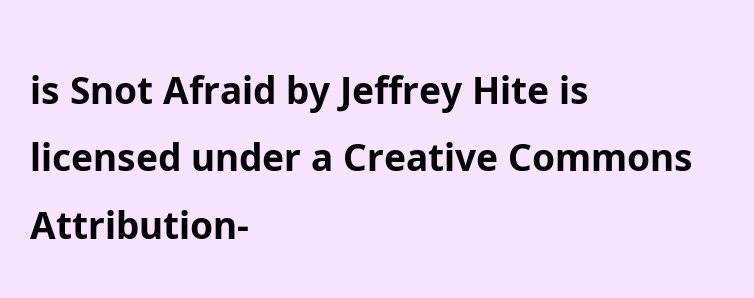is Snot Afraid by Jeffrey Hite is licensed under a Creative Commons Attribution-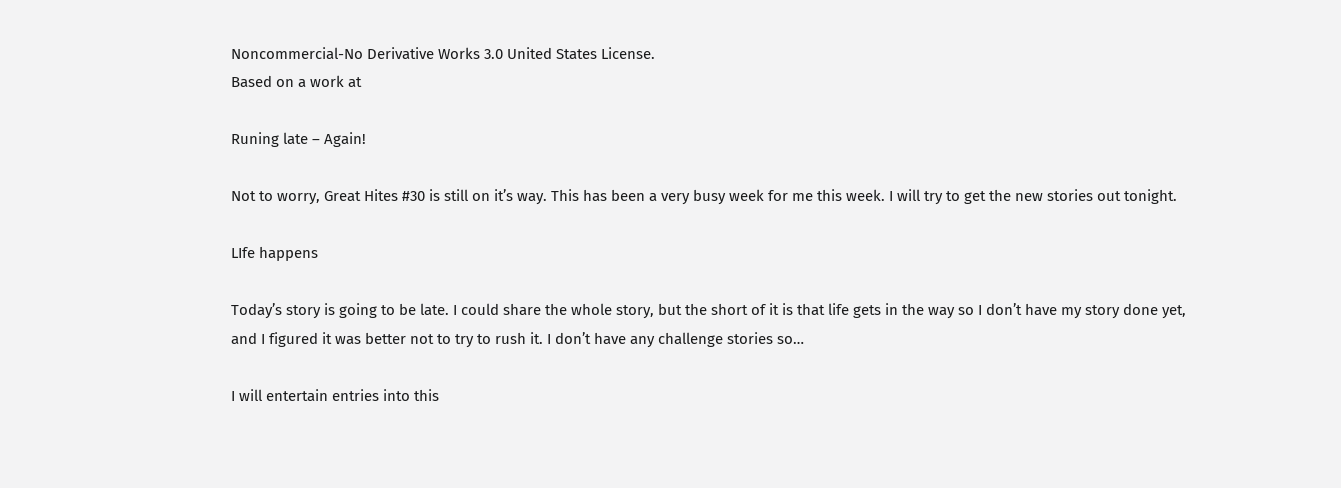Noncommercial-No Derivative Works 3.0 United States License.
Based on a work at

Runing late – Again!

Not to worry, Great Hites #30 is still on it’s way. This has been a very busy week for me this week. I will try to get the new stories out tonight.

LIfe happens

Today’s story is going to be late. I could share the whole story, but the short of it is that life gets in the way so I don’t have my story done yet, and I figured it was better not to try to rush it. I don’t have any challenge stories so…

I will entertain entries into this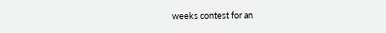weeks contest for an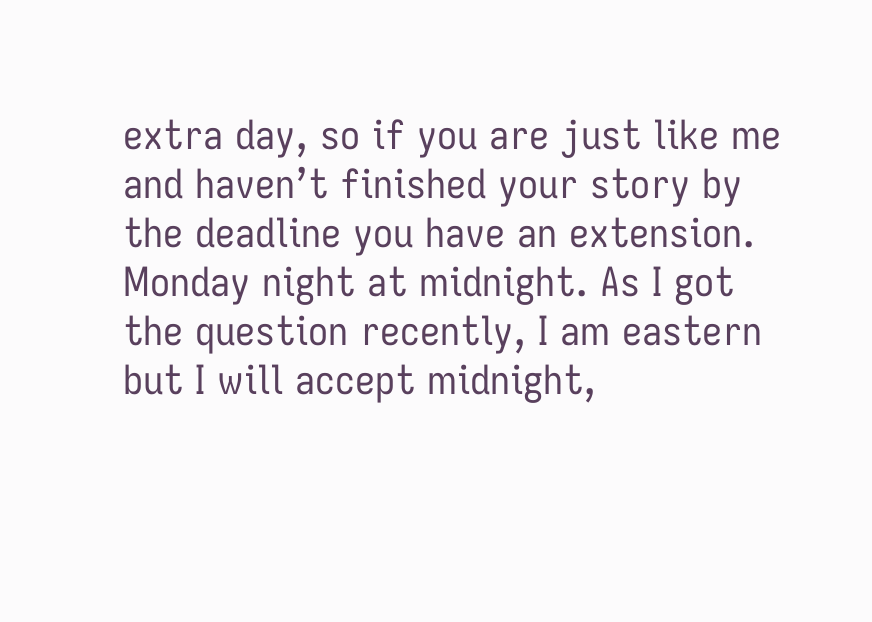extra day, so if you are just like me and haven’t finished your story by the deadline you have an extension. Monday night at midnight. As I got the question recently, I am eastern but I will accept midnight,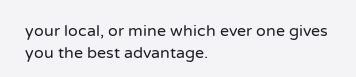your local, or mine which ever one gives you the best advantage.